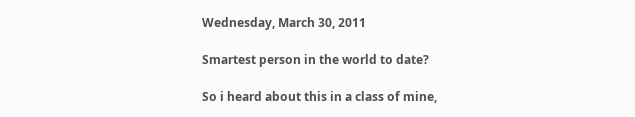Wednesday, March 30, 2011

Smartest person in the world to date?

So i heard about this in a class of mine,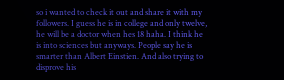so i wanted to check it out and share it with my followers. I guess he is in college and only twelve, he will be a doctor when hes 18 haha. I think he is into sciences but anyways. People say he is smarter than Albert Einstien. And also trying to disprove his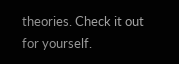theories. Check it out for yourself.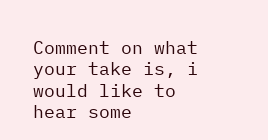Comment on what your take is, i would like to hear some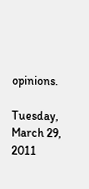opinions.

Tuesday, March 29, 2011